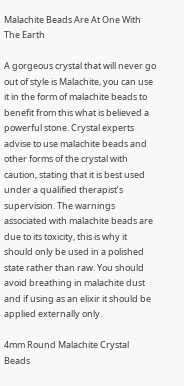Malachite Beads Are At One With The Earth

A gorgeous crystal that will never go out of style is Malachite, you can use it in the form of malachite beads to benefit from this what is believed a powerful stone. Crystal experts advise to use malachite beads and other forms of the crystal with caution, stating that it is best used under a qualified therapist’s supervision. The warnings associated with malachite beads are due to its toxicity, this is why it should only be used in a polished state rather than raw. You should avoid breathing in malachite dust and if using as an elixir it should be applied externally only.

4mm Round Malachite Crystal Beads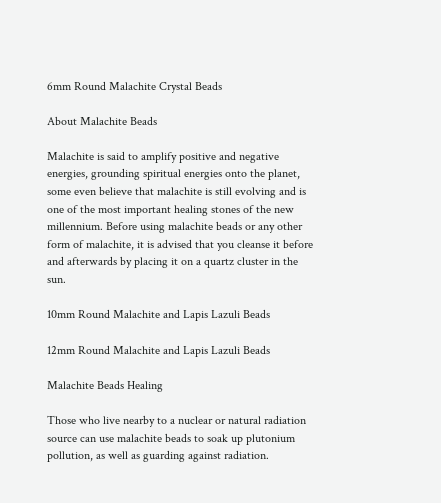6mm Round Malachite Crystal Beads

About Malachite Beads

Malachite is said to amplify positive and negative energies, grounding spiritual energies onto the planet, some even believe that malachite is still evolving and is one of the most important healing stones of the new millennium. Before using malachite beads or any other form of malachite, it is advised that you cleanse it before and afterwards by placing it on a quartz cluster in the sun.

10mm Round Malachite and Lapis Lazuli Beads

12mm Round Malachite and Lapis Lazuli Beads

Malachite Beads Healing

Those who live nearby to a nuclear or natural radiation source can use malachite beads to soak up plutonium pollution, as well as guarding against radiation.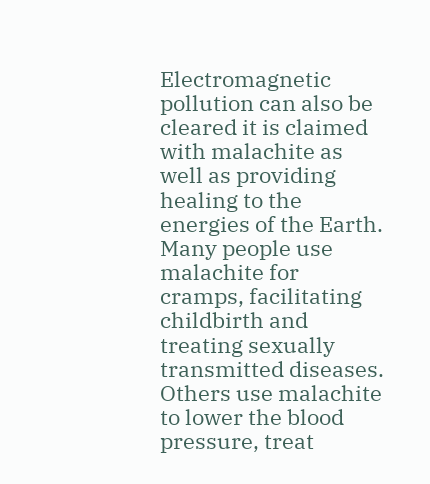Electromagnetic pollution can also be cleared it is claimed with malachite as well as providing healing to the energies of the Earth. Many people use malachite for cramps, facilitating childbirth and treating sexually transmitted diseases. Others use malachite to lower the blood pressure, treat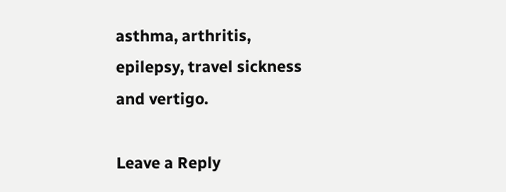asthma, arthritis, epilepsy, travel sickness and vertigo.

Leave a Reply